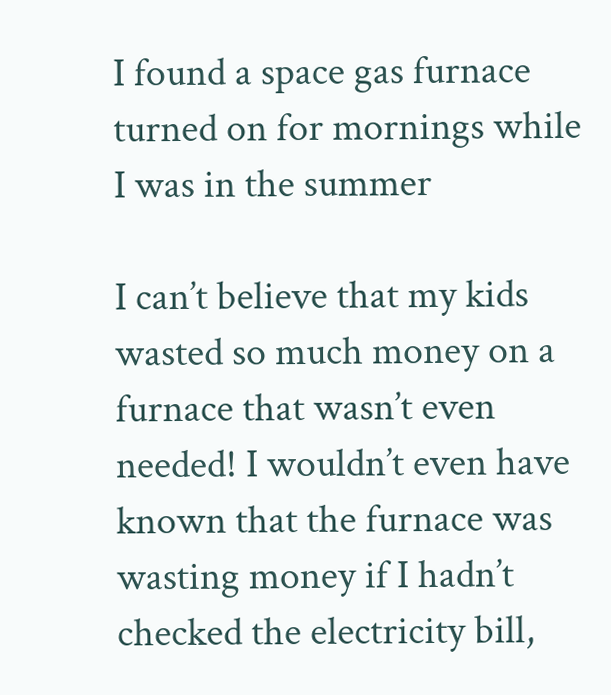I found a space gas furnace turned on for mornings while I was in the summer

I can’t believe that my kids wasted so much money on a furnace that wasn’t even needed! I wouldn’t even have known that the furnace was wasting money if I hadn’t checked the electricity bill,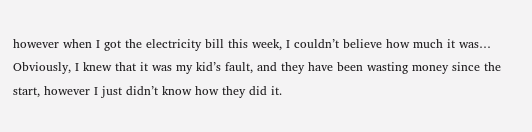however when I got the electricity bill this week, I couldn’t believe how much it was… Obviously, I knew that it was my kid’s fault, and they have been wasting money since the start, however I just didn’t know how they did it.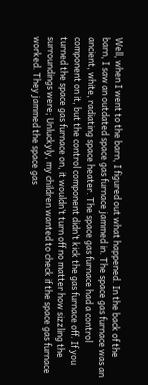Well, when I went to the barn, I figured out what happened. In the back of the barn, I saw an outdated space gas furnace jammed in. The space gas furnace was an ancient, white, radiating space heater. The space gas furnace had a control component on it, but the control component didn’t kick the gas furnace off. If you turned the space gas furnace on, it wouldn’t turn off no matter how sizzling the surroundings were; Unluckyly, my children wanted to check if the space gas furnace worked. They jammed the space gas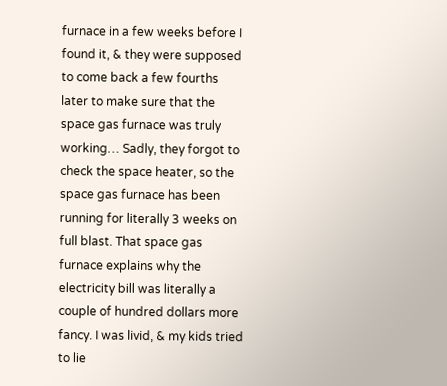furnace in a few weeks before I found it, & they were supposed to come back a few fourths later to make sure that the space gas furnace was truly working… Sadly, they forgot to check the space heater, so the space gas furnace has been running for literally 3 weeks on full blast. That space gas furnace explains why the electricity bill was literally a couple of hundred dollars more fancy. I was livid, & my kids tried to lie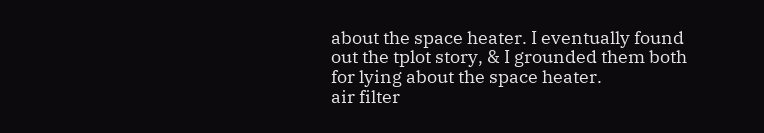about the space heater. I eventually found out the tplot story, & I grounded them both for lying about the space heater.
air filter